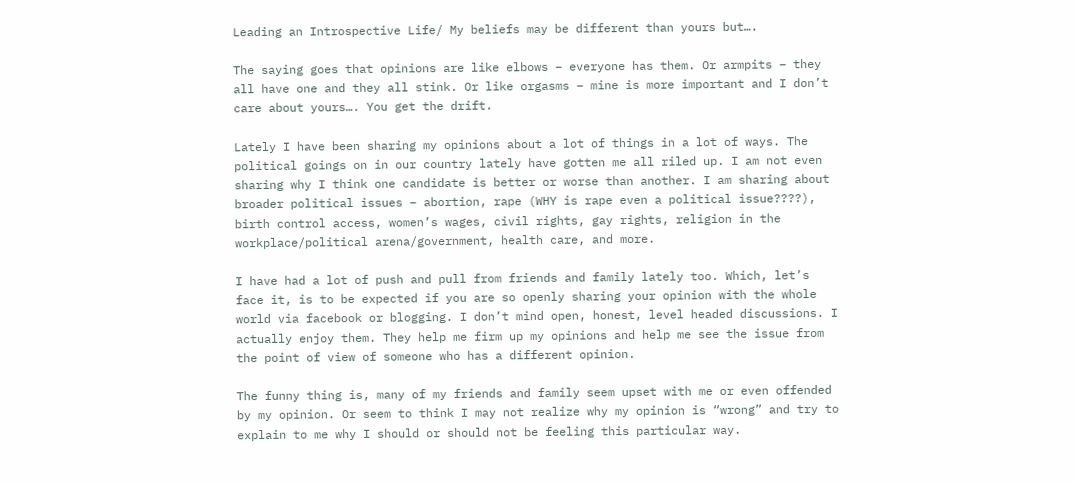Leading an Introspective Life/ My beliefs may be different than yours but….

The saying goes that opinions are like elbows – everyone has them. Or armpits – they all have one and they all stink. Or like orgasms – mine is more important and I don’t care about yours…. You get the drift.

Lately I have been sharing my opinions about a lot of things in a lot of ways. The political goings on in our country lately have gotten me all riled up. I am not even sharing why I think one candidate is better or worse than another. I am sharing about broader political issues – abortion, rape (WHY is rape even a political issue????), birth control access, women’s wages, civil rights, gay rights, religion in the workplace/political arena/government, health care, and more.

I have had a lot of push and pull from friends and family lately too. Which, let’s face it, is to be expected if you are so openly sharing your opinion with the whole world via facebook or blogging. I don’t mind open, honest, level headed discussions. I actually enjoy them. They help me firm up my opinions and help me see the issue from the point of view of someone who has a different opinion.

The funny thing is, many of my friends and family seem upset with me or even offended by my opinion. Or seem to think I may not realize why my opinion is “wrong” and try to explain to me why I should or should not be feeling this particular way.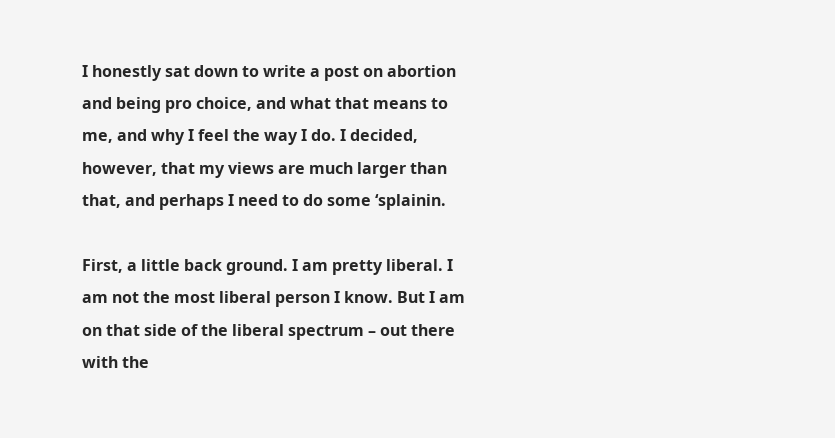I honestly sat down to write a post on abortion and being pro choice, and what that means to me, and why I feel the way I do. I decided, however, that my views are much larger than that, and perhaps I need to do some ‘splainin.

First, a little back ground. I am pretty liberal. I am not the most liberal person I know. But I am on that side of the liberal spectrum – out there with the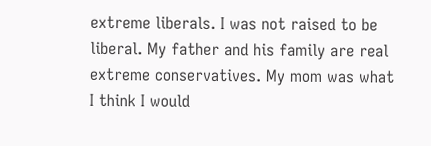extreme liberals. I was not raised to be liberal. My father and his family are real extreme conservatives. My mom was what I think I would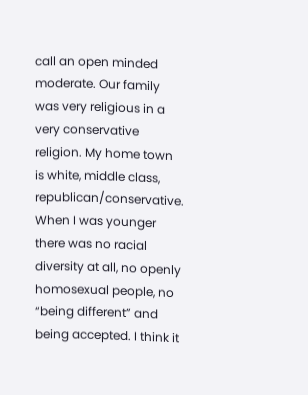call an open minded moderate. Our family was very religious in a very conservative religion. My home town is white, middle class, republican/conservative. When I was younger there was no racial diversity at all, no openly homosexual people, no “being different” and being accepted. I think it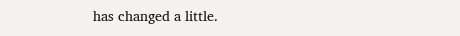has changed a little.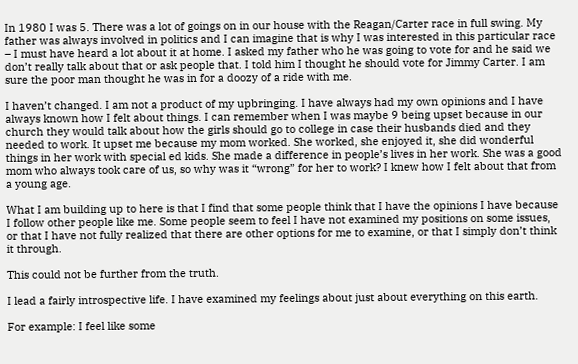In 1980 I was 5. There was a lot of goings on in our house with the Reagan/Carter race in full swing. My father was always involved in politics and I can imagine that is why I was interested in this particular race – I must have heard a lot about it at home. I asked my father who he was going to vote for and he said we don’t really talk about that or ask people that. I told him I thought he should vote for Jimmy Carter. I am sure the poor man thought he was in for a doozy of a ride with me.

I haven’t changed. I am not a product of my upbringing. I have always had my own opinions and I have always known how I felt about things. I can remember when I was maybe 9 being upset because in our church they would talk about how the girls should go to college in case their husbands died and they needed to work. It upset me because my mom worked. She worked, she enjoyed it, she did wonderful things in her work with special ed kids. She made a difference in people’s lives in her work. She was a good mom who always took care of us, so why was it “wrong” for her to work? I knew how I felt about that from a young age.

What I am building up to here is that I find that some people think that I have the opinions I have because I follow other people like me. Some people seem to feel I have not examined my positions on some issues, or that I have not fully realized that there are other options for me to examine, or that I simply don’t think it through.

This could not be further from the truth.

I lead a fairly introspective life. I have examined my feelings about just about everything on this earth.

For example: I feel like some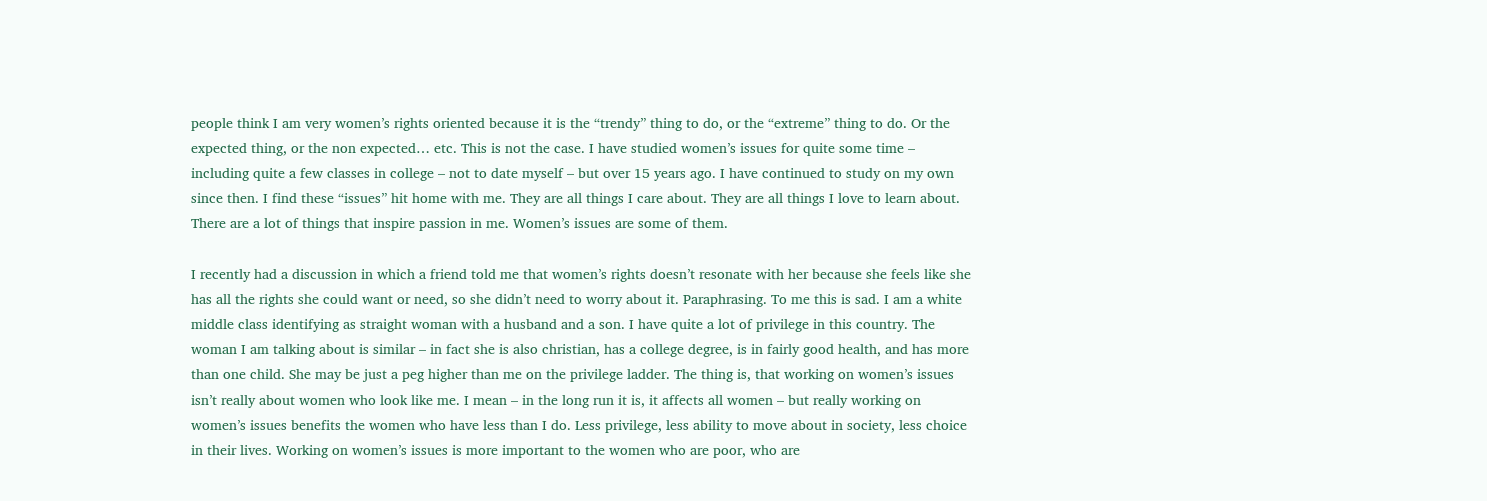people think I am very women’s rights oriented because it is the “trendy” thing to do, or the “extreme” thing to do. Or the expected thing, or the non expected… etc. This is not the case. I have studied women’s issues for quite some time – including quite a few classes in college – not to date myself – but over 15 years ago. I have continued to study on my own since then. I find these “issues” hit home with me. They are all things I care about. They are all things I love to learn about. There are a lot of things that inspire passion in me. Women’s issues are some of them.

I recently had a discussion in which a friend told me that women’s rights doesn’t resonate with her because she feels like she has all the rights she could want or need, so she didn’t need to worry about it. Paraphrasing. To me this is sad. I am a white middle class identifying as straight woman with a husband and a son. I have quite a lot of privilege in this country. The woman I am talking about is similar – in fact she is also christian, has a college degree, is in fairly good health, and has more than one child. She may be just a peg higher than me on the privilege ladder. The thing is, that working on women’s issues isn’t really about women who look like me. I mean – in the long run it is, it affects all women – but really working on women’s issues benefits the women who have less than I do. Less privilege, less ability to move about in society, less choice in their lives. Working on women’s issues is more important to the women who are poor, who are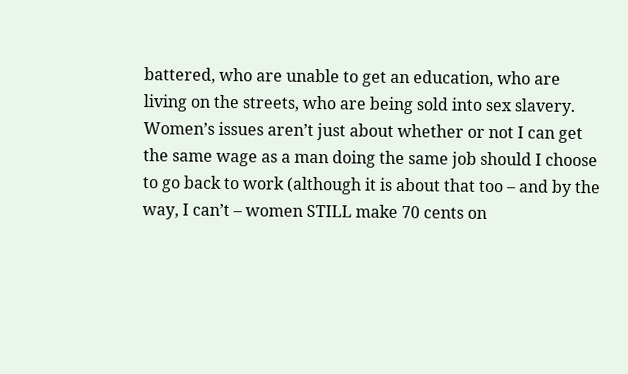battered, who are unable to get an education, who are living on the streets, who are being sold into sex slavery. Women’s issues aren’t just about whether or not I can get the same wage as a man doing the same job should I choose to go back to work (although it is about that too – and by the way, I can’t – women STILL make 70 cents on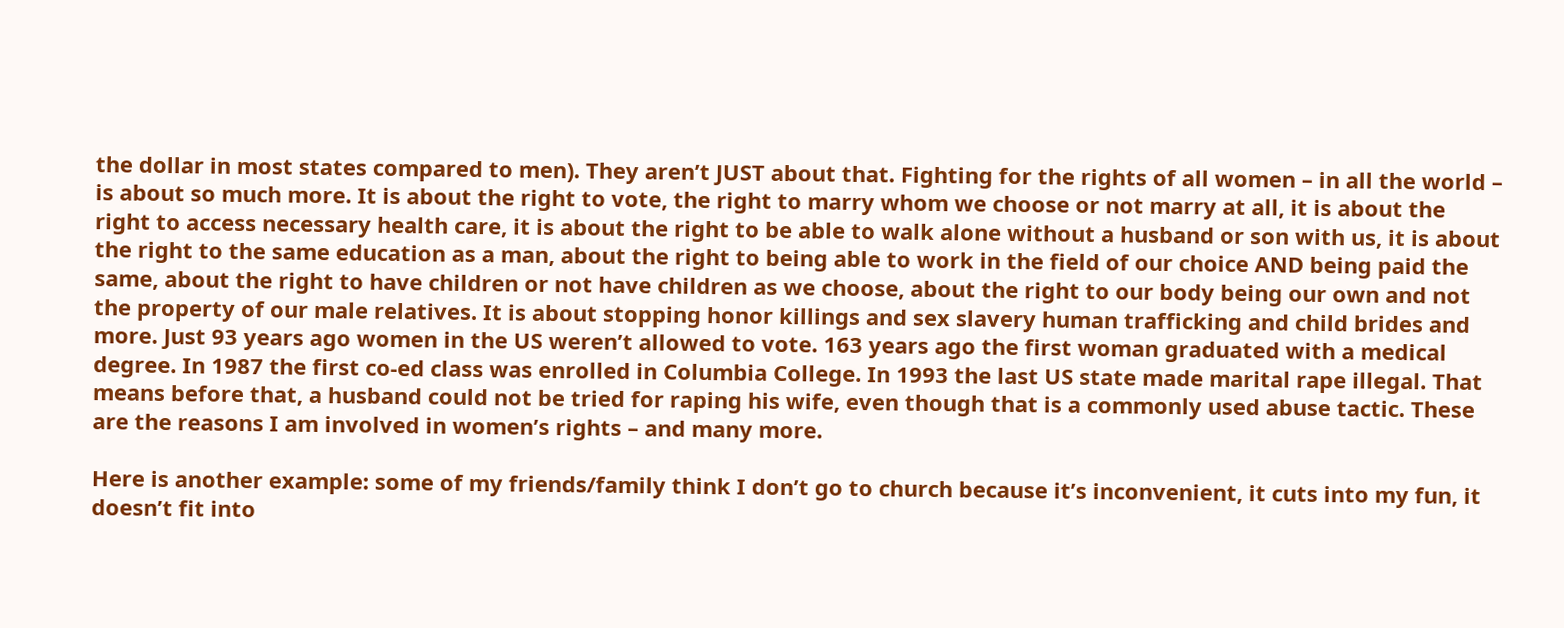the dollar in most states compared to men). They aren’t JUST about that. Fighting for the rights of all women – in all the world – is about so much more. It is about the right to vote, the right to marry whom we choose or not marry at all, it is about the right to access necessary health care, it is about the right to be able to walk alone without a husband or son with us, it is about the right to the same education as a man, about the right to being able to work in the field of our choice AND being paid the same, about the right to have children or not have children as we choose, about the right to our body being our own and not the property of our male relatives. It is about stopping honor killings and sex slavery human trafficking and child brides and more. Just 93 years ago women in the US weren’t allowed to vote. 163 years ago the first woman graduated with a medical degree. In 1987 the first co-ed class was enrolled in Columbia College. In 1993 the last US state made marital rape illegal. That means before that, a husband could not be tried for raping his wife, even though that is a commonly used abuse tactic. These are the reasons I am involved in women’s rights – and many more.

Here is another example: some of my friends/family think I don’t go to church because it’s inconvenient, it cuts into my fun, it doesn’t fit into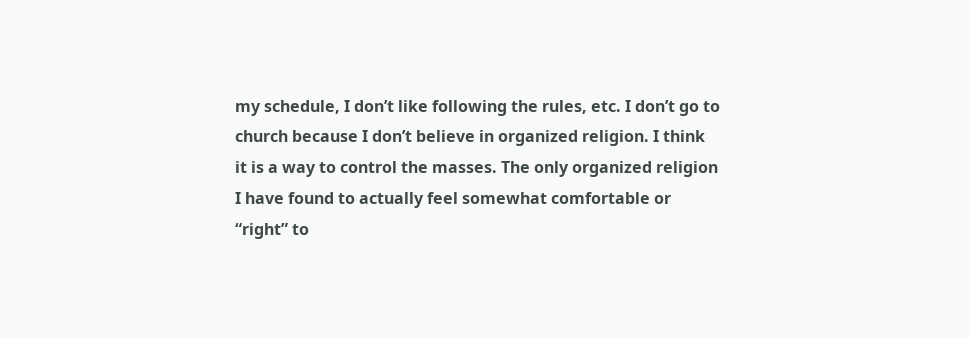my schedule, I don’t like following the rules, etc. I don’t go to church because I don’t believe in organized religion. I think it is a way to control the masses. The only organized religion I have found to actually feel somewhat comfortable or “right” to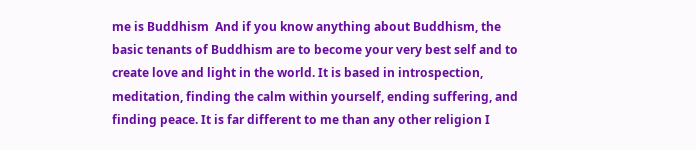me is Buddhism  And if you know anything about Buddhism, the basic tenants of Buddhism are to become your very best self and to create love and light in the world. It is based in introspection, meditation, finding the calm within yourself, ending suffering, and finding peace. It is far different to me than any other religion I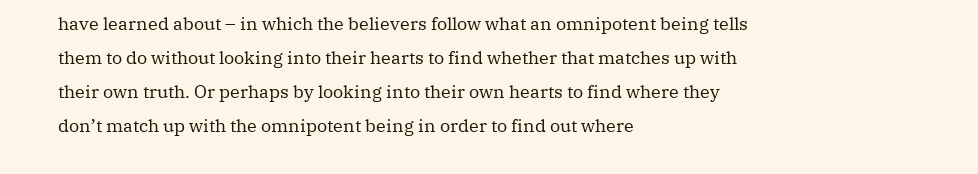have learned about – in which the believers follow what an omnipotent being tells them to do without looking into their hearts to find whether that matches up with their own truth. Or perhaps by looking into their own hearts to find where they don’t match up with the omnipotent being in order to find out where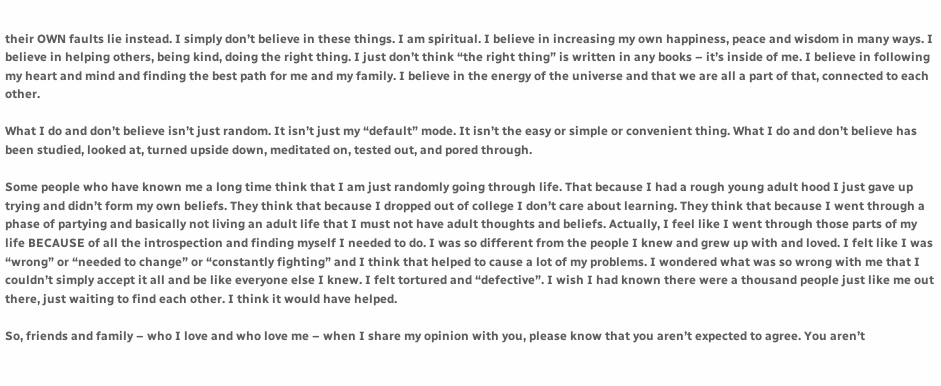their OWN faults lie instead. I simply don’t believe in these things. I am spiritual. I believe in increasing my own happiness, peace and wisdom in many ways. I believe in helping others, being kind, doing the right thing. I just don’t think “the right thing” is written in any books – it’s inside of me. I believe in following my heart and mind and finding the best path for me and my family. I believe in the energy of the universe and that we are all a part of that, connected to each other.

What I do and don’t believe isn’t just random. It isn’t just my “default” mode. It isn’t the easy or simple or convenient thing. What I do and don’t believe has been studied, looked at, turned upside down, meditated on, tested out, and pored through.

Some people who have known me a long time think that I am just randomly going through life. That because I had a rough young adult hood I just gave up trying and didn’t form my own beliefs. They think that because I dropped out of college I don’t care about learning. They think that because I went through a phase of partying and basically not living an adult life that I must not have adult thoughts and beliefs. Actually, I feel like I went through those parts of my life BECAUSE of all the introspection and finding myself I needed to do. I was so different from the people I knew and grew up with and loved. I felt like I was “wrong” or “needed to change” or “constantly fighting” and I think that helped to cause a lot of my problems. I wondered what was so wrong with me that I couldn’t simply accept it all and be like everyone else I knew. I felt tortured and “defective”. I wish I had known there were a thousand people just like me out there, just waiting to find each other. I think it would have helped.

So, friends and family – who I love and who love me – when I share my opinion with you, please know that you aren’t expected to agree. You aren’t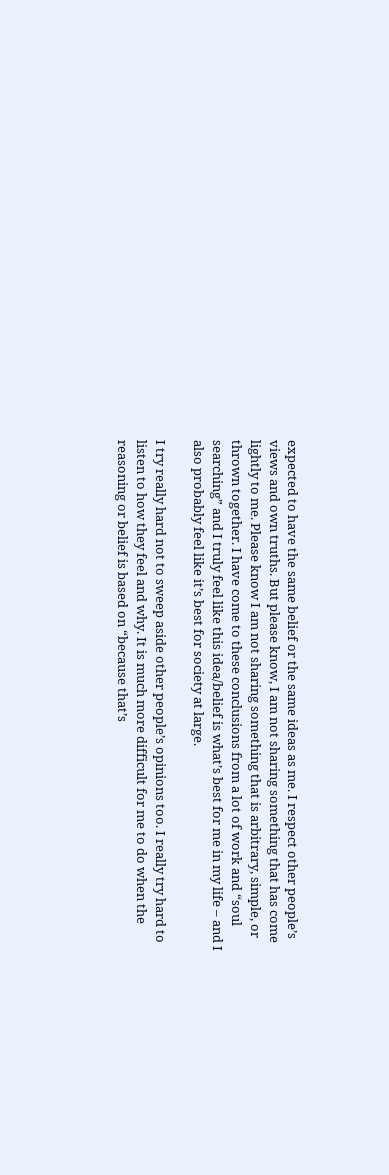expected to have the same belief or the same ideas as me. I respect other people’s views and own truths. But please know, I am not sharing something that has come lightly to me. Please know I am not sharing something that is arbitrary, simple, or thrown together. I have come to these conclusions from a lot of work and “soul searching” and I truly feel like this idea/belief is what’s best for me in my life – and I also probably feel like it’s best for society at large.

I try really hard not to sweep aside other people’s opinions too. I really try hard to listen to how they feel and why. It is much more difficult for me to do when the reasoning or belief is based on “because that’s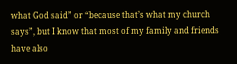what God said” or “because that’s what my church says”, but I know that most of my family and friends have also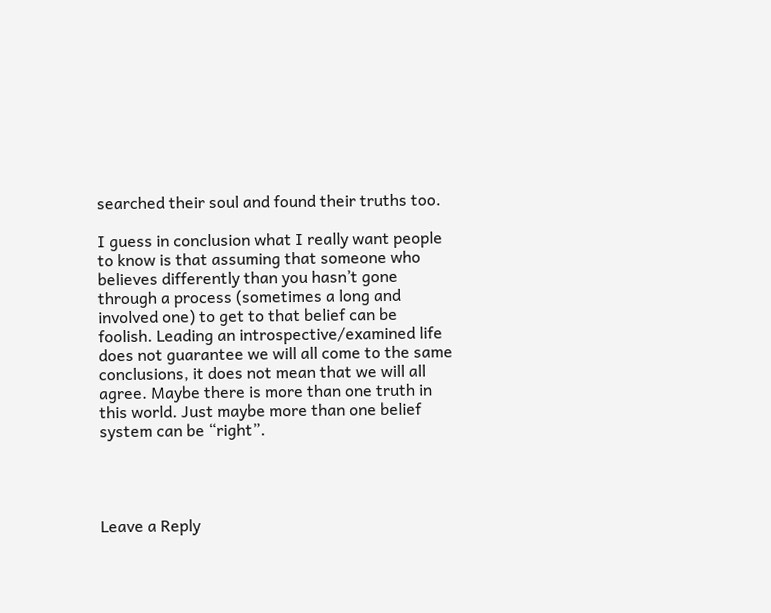searched their soul and found their truths too.

I guess in conclusion what I really want people to know is that assuming that someone who believes differently than you hasn’t gone through a process (sometimes a long and involved one) to get to that belief can be foolish. Leading an introspective/examined life does not guarantee we will all come to the same conclusions, it does not mean that we will all agree. Maybe there is more than one truth in this world. Just maybe more than one belief system can be “right”.




Leave a Reply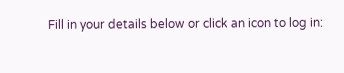Fill in your details below or click an icon to log in: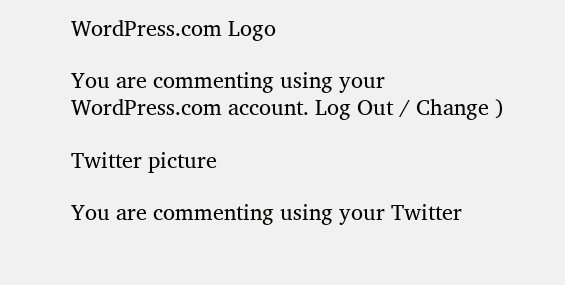WordPress.com Logo

You are commenting using your WordPress.com account. Log Out / Change )

Twitter picture

You are commenting using your Twitter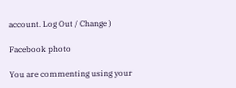account. Log Out / Change )

Facebook photo

You are commenting using your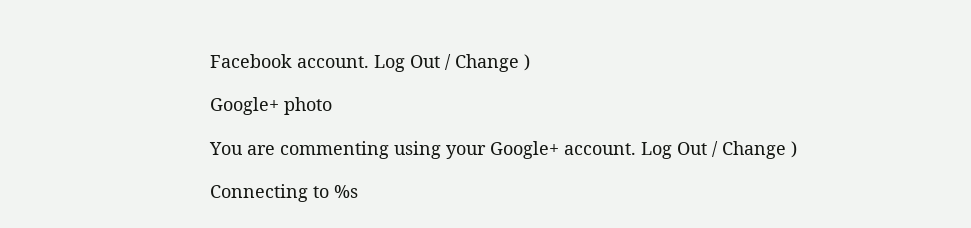Facebook account. Log Out / Change )

Google+ photo

You are commenting using your Google+ account. Log Out / Change )

Connecting to %s